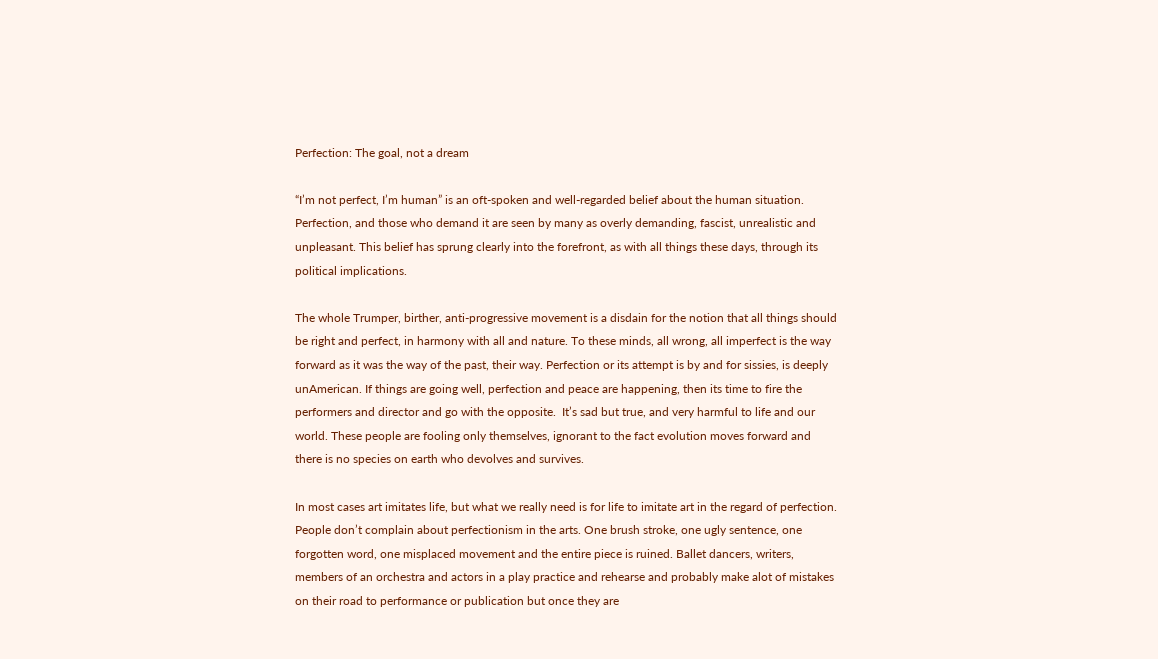Perfection: The goal, not a dream

“I’m not perfect, I’m human” is an oft-spoken and well-regarded belief about the human situation. Perfection, and those who demand it are seen by many as overly demanding, fascist, unrealistic and unpleasant. This belief has sprung clearly into the forefront, as with all things these days, through its political implications.

The whole Trumper, birther, anti-progressive movement is a disdain for the notion that all things should be right and perfect, in harmony with all and nature. To these minds, all wrong, all imperfect is the way forward as it was the way of the past, their way. Perfection or its attempt is by and for sissies, is deeply unAmerican. If things are going well, perfection and peace are happening, then its time to fire the performers and director and go with the opposite.  It’s sad but true, and very harmful to life and our world. These people are fooling only themselves, ignorant to the fact evolution moves forward and there is no species on earth who devolves and survives.

In most cases art imitates life, but what we really need is for life to imitate art in the regard of perfection. People don’t complain about perfectionism in the arts. One brush stroke, one ugly sentence, one forgotten word, one misplaced movement and the entire piece is ruined. Ballet dancers, writers, members of an orchestra and actors in a play practice and rehearse and probably make alot of mistakes on their road to performance or publication but once they are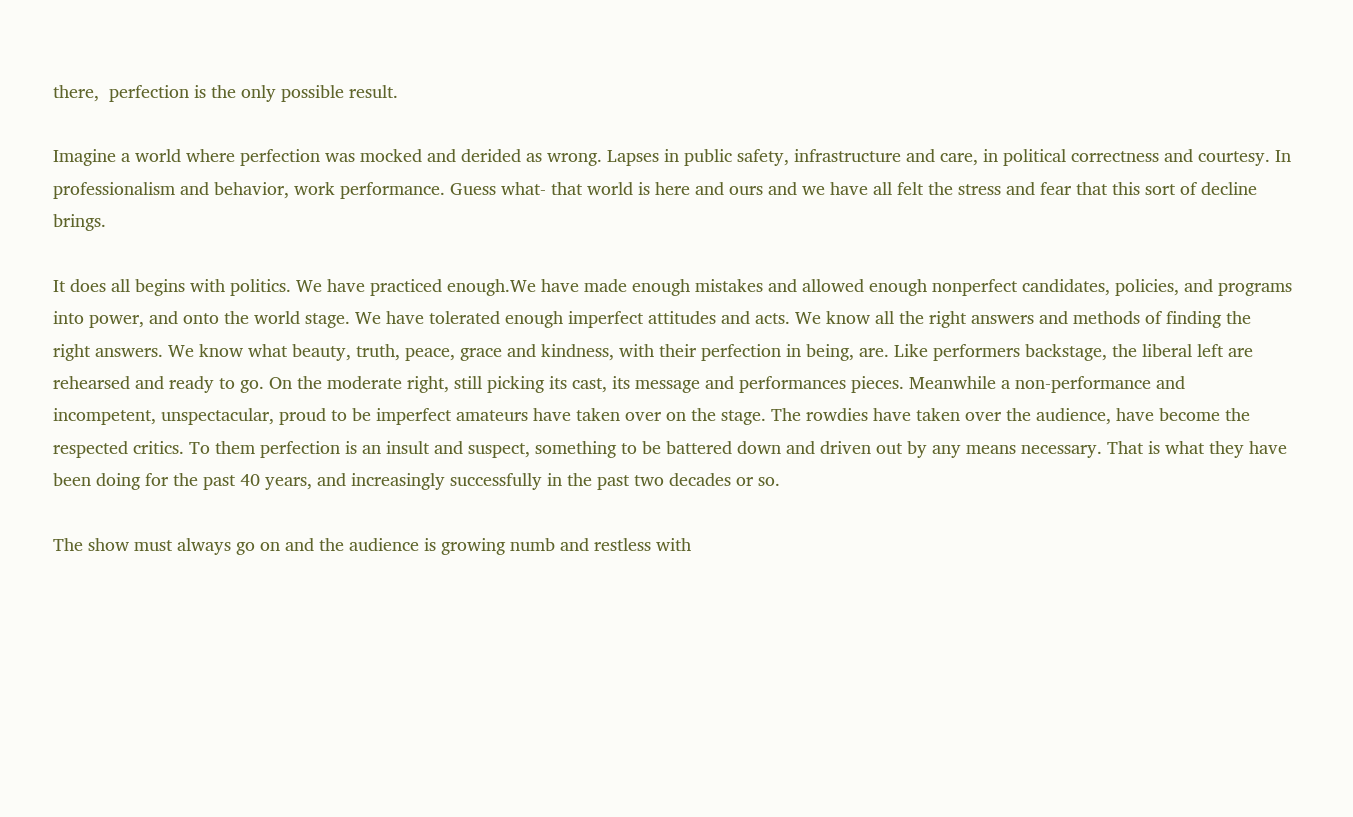there,  perfection is the only possible result.

Imagine a world where perfection was mocked and derided as wrong. Lapses in public safety, infrastructure and care, in political correctness and courtesy. In professionalism and behavior, work performance. Guess what- that world is here and ours and we have all felt the stress and fear that this sort of decline brings.

It does all begins with politics. We have practiced enough.We have made enough mistakes and allowed enough nonperfect candidates, policies, and programs into power, and onto the world stage. We have tolerated enough imperfect attitudes and acts. We know all the right answers and methods of finding the right answers. We know what beauty, truth, peace, grace and kindness, with their perfection in being, are. Like performers backstage, the liberal left are rehearsed and ready to go. On the moderate right, still picking its cast, its message and performances pieces. Meanwhile a non-performance and incompetent, unspectacular, proud to be imperfect amateurs have taken over on the stage. The rowdies have taken over the audience, have become the respected critics. To them perfection is an insult and suspect, something to be battered down and driven out by any means necessary. That is what they have been doing for the past 40 years, and increasingly successfully in the past two decades or so.

The show must always go on and the audience is growing numb and restless with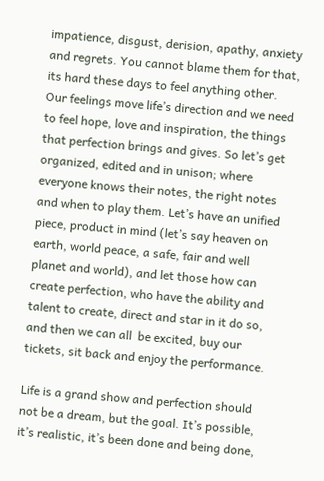impatience, disgust, derision, apathy, anxiety and regrets. You cannot blame them for that, its hard these days to feel anything other. Our feelings move life’s direction and we need to feel hope, love and inspiration, the things that perfection brings and gives. So let’s get organized, edited and in unison; where everyone knows their notes, the right notes and when to play them. Let’s have an unified piece, product in mind (let’s say heaven on earth, world peace, a safe, fair and well planet and world), and let those how can create perfection, who have the ability and talent to create, direct and star in it do so, and then we can all  be excited, buy our tickets, sit back and enjoy the performance.

Life is a grand show and perfection should not be a dream, but the goal. It’s possible, it’s realistic, it’s been done and being done,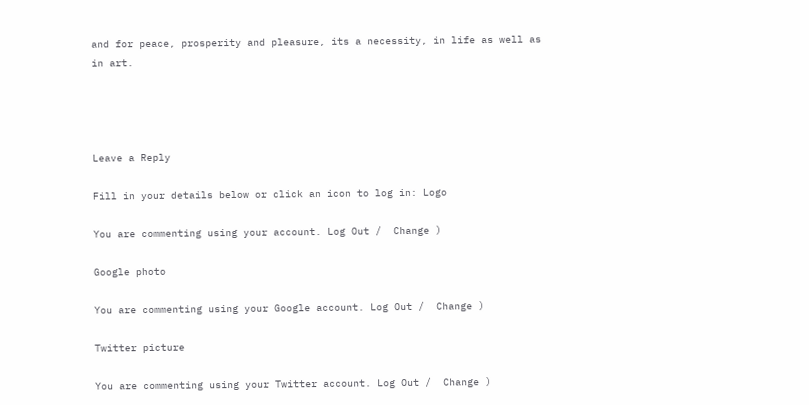and for peace, prosperity and pleasure, its a necessity, in life as well as in art.




Leave a Reply

Fill in your details below or click an icon to log in: Logo

You are commenting using your account. Log Out /  Change )

Google photo

You are commenting using your Google account. Log Out /  Change )

Twitter picture

You are commenting using your Twitter account. Log Out /  Change )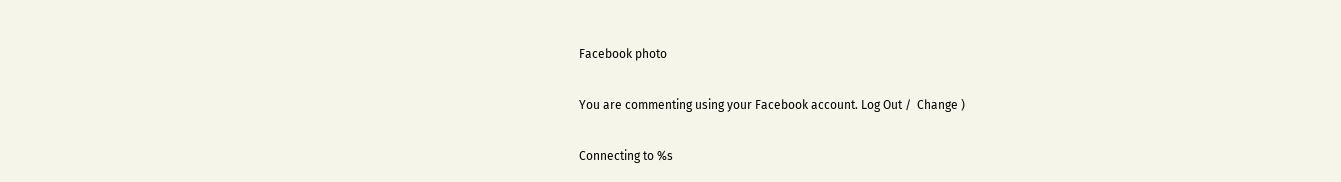Facebook photo

You are commenting using your Facebook account. Log Out /  Change )

Connecting to %s